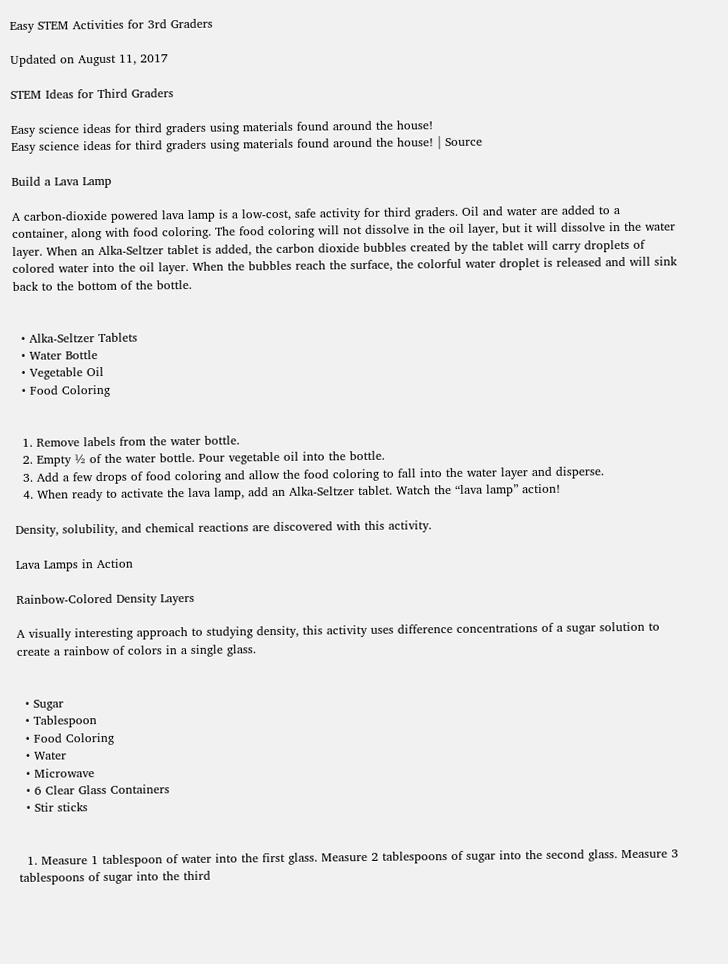Easy STEM Activities for 3rd Graders

Updated on August 11, 2017

STEM Ideas for Third Graders

Easy science ideas for third graders using materials found around the house!
Easy science ideas for third graders using materials found around the house! | Source

Build a Lava Lamp

A carbon-dioxide powered lava lamp is a low-cost, safe activity for third graders. Oil and water are added to a container, along with food coloring. The food coloring will not dissolve in the oil layer, but it will dissolve in the water layer. When an Alka-Seltzer tablet is added, the carbon dioxide bubbles created by the tablet will carry droplets of colored water into the oil layer. When the bubbles reach the surface, the colorful water droplet is released and will sink back to the bottom of the bottle.


  • Alka-Seltzer Tablets
  • Water Bottle
  • Vegetable Oil
  • Food Coloring


  1. Remove labels from the water bottle.
  2. Empty ½ of the water bottle. Pour vegetable oil into the bottle.
  3. Add a few drops of food coloring and allow the food coloring to fall into the water layer and disperse.
  4. When ready to activate the lava lamp, add an Alka-Seltzer tablet. Watch the “lava lamp” action!

Density, solubility, and chemical reactions are discovered with this activity.

Lava Lamps in Action

Rainbow-Colored Density Layers

A visually interesting approach to studying density, this activity uses difference concentrations of a sugar solution to create a rainbow of colors in a single glass.


  • Sugar
  • Tablespoon
  • Food Coloring
  • Water
  • Microwave
  • 6 Clear Glass Containers
  • Stir sticks


  1. Measure 1 tablespoon of water into the first glass. Measure 2 tablespoons of sugar into the second glass. Measure 3 tablespoons of sugar into the third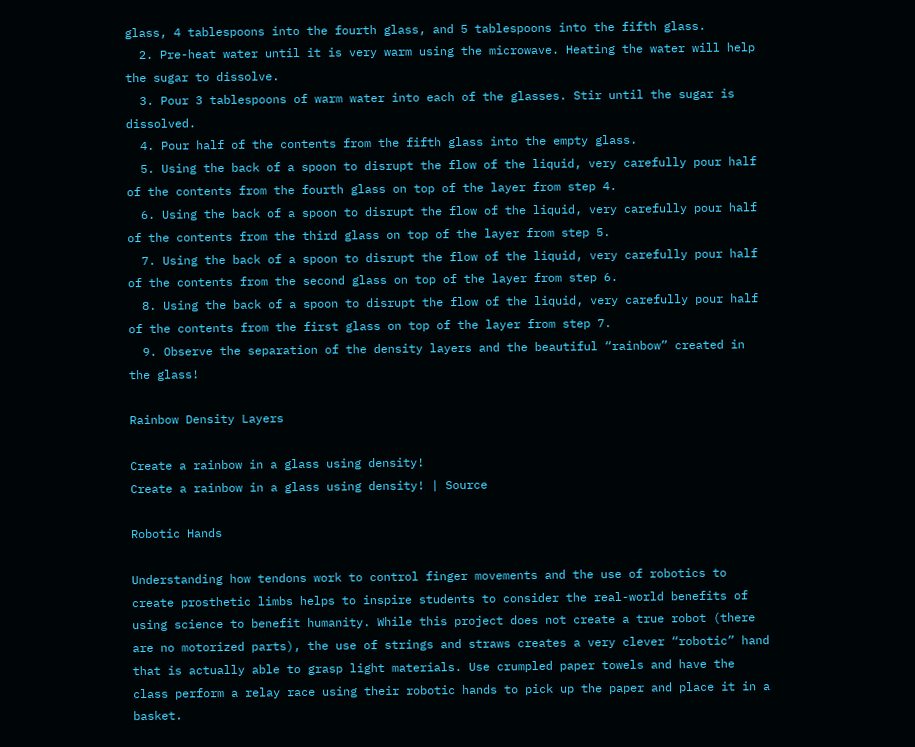glass, 4 tablespoons into the fourth glass, and 5 tablespoons into the fifth glass.
  2. Pre-heat water until it is very warm using the microwave. Heating the water will help the sugar to dissolve.
  3. Pour 3 tablespoons of warm water into each of the glasses. Stir until the sugar is dissolved.
  4. Pour half of the contents from the fifth glass into the empty glass.
  5. Using the back of a spoon to disrupt the flow of the liquid, very carefully pour half of the contents from the fourth glass on top of the layer from step 4.
  6. Using the back of a spoon to disrupt the flow of the liquid, very carefully pour half of the contents from the third glass on top of the layer from step 5.
  7. Using the back of a spoon to disrupt the flow of the liquid, very carefully pour half of the contents from the second glass on top of the layer from step 6.
  8. Using the back of a spoon to disrupt the flow of the liquid, very carefully pour half of the contents from the first glass on top of the layer from step 7.
  9. Observe the separation of the density layers and the beautiful “rainbow” created in the glass!

Rainbow Density Layers

Create a rainbow in a glass using density!
Create a rainbow in a glass using density! | Source

Robotic Hands

Understanding how tendons work to control finger movements and the use of robotics to create prosthetic limbs helps to inspire students to consider the real-world benefits of using science to benefit humanity. While this project does not create a true robot (there are no motorized parts), the use of strings and straws creates a very clever “robotic” hand that is actually able to grasp light materials. Use crumpled paper towels and have the class perform a relay race using their robotic hands to pick up the paper and place it in a basket.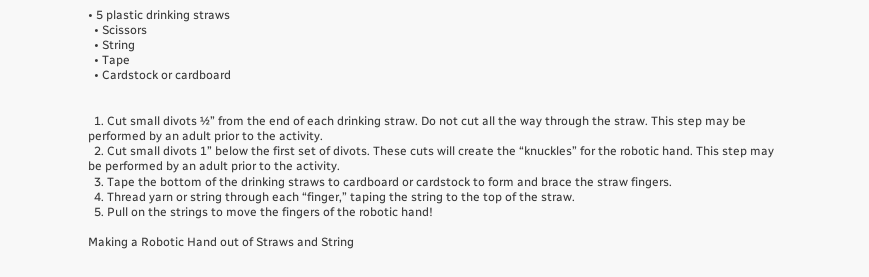• 5 plastic drinking straws
  • Scissors
  • String
  • Tape
  • Cardstock or cardboard


  1. Cut small divots ½” from the end of each drinking straw. Do not cut all the way through the straw. This step may be performed by an adult prior to the activity.
  2. Cut small divots 1” below the first set of divots. These cuts will create the “knuckles” for the robotic hand. This step may be performed by an adult prior to the activity.
  3. Tape the bottom of the drinking straws to cardboard or cardstock to form and brace the straw fingers.
  4. Thread yarn or string through each “finger,” taping the string to the top of the straw.
  5. Pull on the strings to move the fingers of the robotic hand!

Making a Robotic Hand out of Straws and String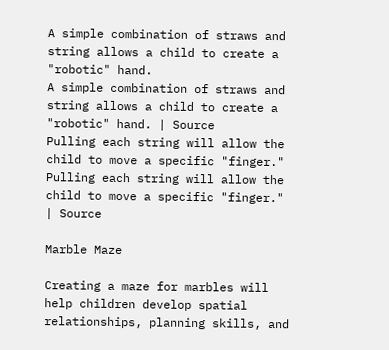A simple combination of straws and string allows a child to create a "robotic" hand.
A simple combination of straws and string allows a child to create a "robotic" hand. | Source
Pulling each string will allow the child to move a specific "finger."
Pulling each string will allow the child to move a specific "finger." | Source

Marble Maze

Creating a maze for marbles will help children develop spatial relationships, planning skills, and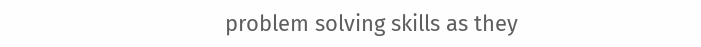problem solving skills as they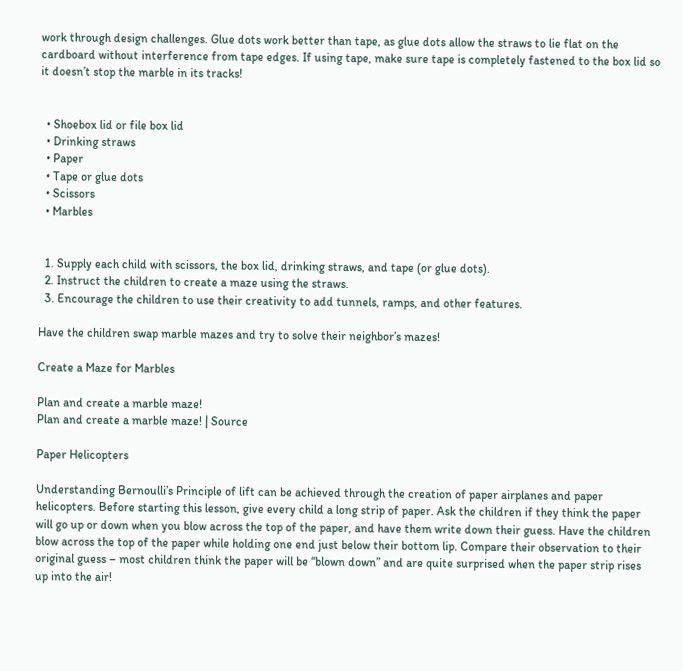work through design challenges. Glue dots work better than tape, as glue dots allow the straws to lie flat on the cardboard without interference from tape edges. If using tape, make sure tape is completely fastened to the box lid so it doesn’t stop the marble in its tracks!


  • Shoebox lid or file box lid
  • Drinking straws
  • Paper
  • Tape or glue dots
  • Scissors
  • Marbles


  1. Supply each child with scissors, the box lid, drinking straws, and tape (or glue dots).
  2. Instruct the children to create a maze using the straws.
  3. Encourage the children to use their creativity to add tunnels, ramps, and other features.

Have the children swap marble mazes and try to solve their neighbor’s mazes!

Create a Maze for Marbles

Plan and create a marble maze!
Plan and create a marble maze! | Source

Paper Helicopters

Understanding Bernoulli’s Principle of lift can be achieved through the creation of paper airplanes and paper helicopters. Before starting this lesson, give every child a long strip of paper. Ask the children if they think the paper will go up or down when you blow across the top of the paper, and have them write down their guess. Have the children blow across the top of the paper while holding one end just below their bottom lip. Compare their observation to their original guess – most children think the paper will be “blown down” and are quite surprised when the paper strip rises up into the air!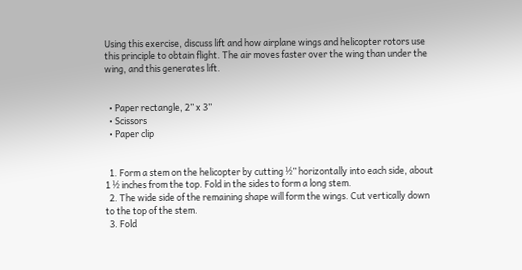Using this exercise, discuss lift and how airplane wings and helicopter rotors use this principle to obtain flight. The air moves faster over the wing than under the wing, and this generates lift.


  • Paper rectangle, 2” x 3”
  • Scissors
  • Paper clip


  1. Form a stem on the helicopter by cutting ½” horizontally into each side, about 1 ½ inches from the top. Fold in the sides to form a long stem.
  2. The wide side of the remaining shape will form the wings. Cut vertically down to the top of the stem.
  3. Fold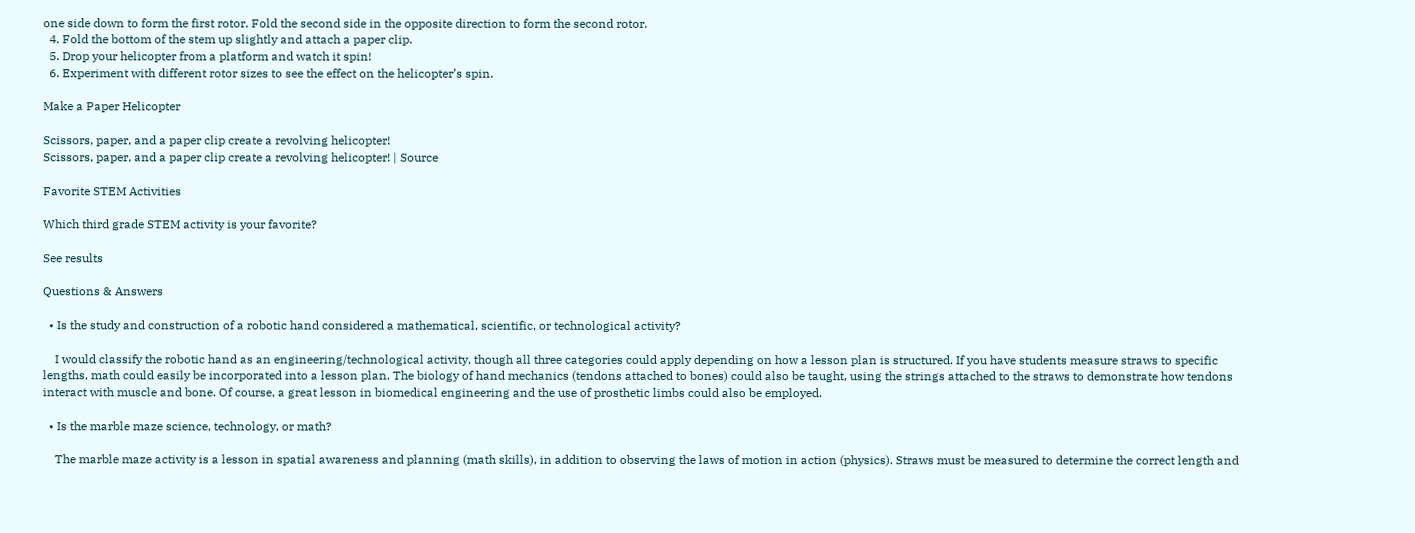one side down to form the first rotor. Fold the second side in the opposite direction to form the second rotor.
  4. Fold the bottom of the stem up slightly and attach a paper clip.
  5. Drop your helicopter from a platform and watch it spin!
  6. Experiment with different rotor sizes to see the effect on the helicopter’s spin.

Make a Paper Helicopter

Scissors, paper, and a paper clip create a revolving helicopter!
Scissors, paper, and a paper clip create a revolving helicopter! | Source

Favorite STEM Activities

Which third grade STEM activity is your favorite?

See results

Questions & Answers

  • Is the study and construction of a robotic hand considered a mathematical, scientific, or technological activity?

    I would classify the robotic hand as an engineering/technological activity, though all three categories could apply depending on how a lesson plan is structured. If you have students measure straws to specific lengths, math could easily be incorporated into a lesson plan. The biology of hand mechanics (tendons attached to bones) could also be taught, using the strings attached to the straws to demonstrate how tendons interact with muscle and bone. Of course, a great lesson in biomedical engineering and the use of prosthetic limbs could also be employed.

  • Is the marble maze science, technology, or math?

    The marble maze activity is a lesson in spatial awareness and planning (math skills), in addition to observing the laws of motion in action (physics). Straws must be measured to determine the correct length and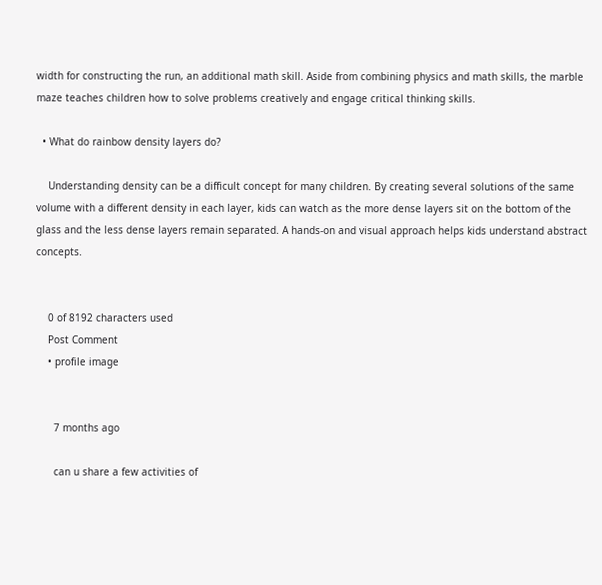width for constructing the run, an additional math skill. Aside from combining physics and math skills, the marble maze teaches children how to solve problems creatively and engage critical thinking skills.

  • What do rainbow density layers do?

    Understanding density can be a difficult concept for many children. By creating several solutions of the same volume with a different density in each layer, kids can watch as the more dense layers sit on the bottom of the glass and the less dense layers remain separated. A hands-on and visual approach helps kids understand abstract concepts.


    0 of 8192 characters used
    Post Comment
    • profile image


      7 months ago

      can u share a few activities of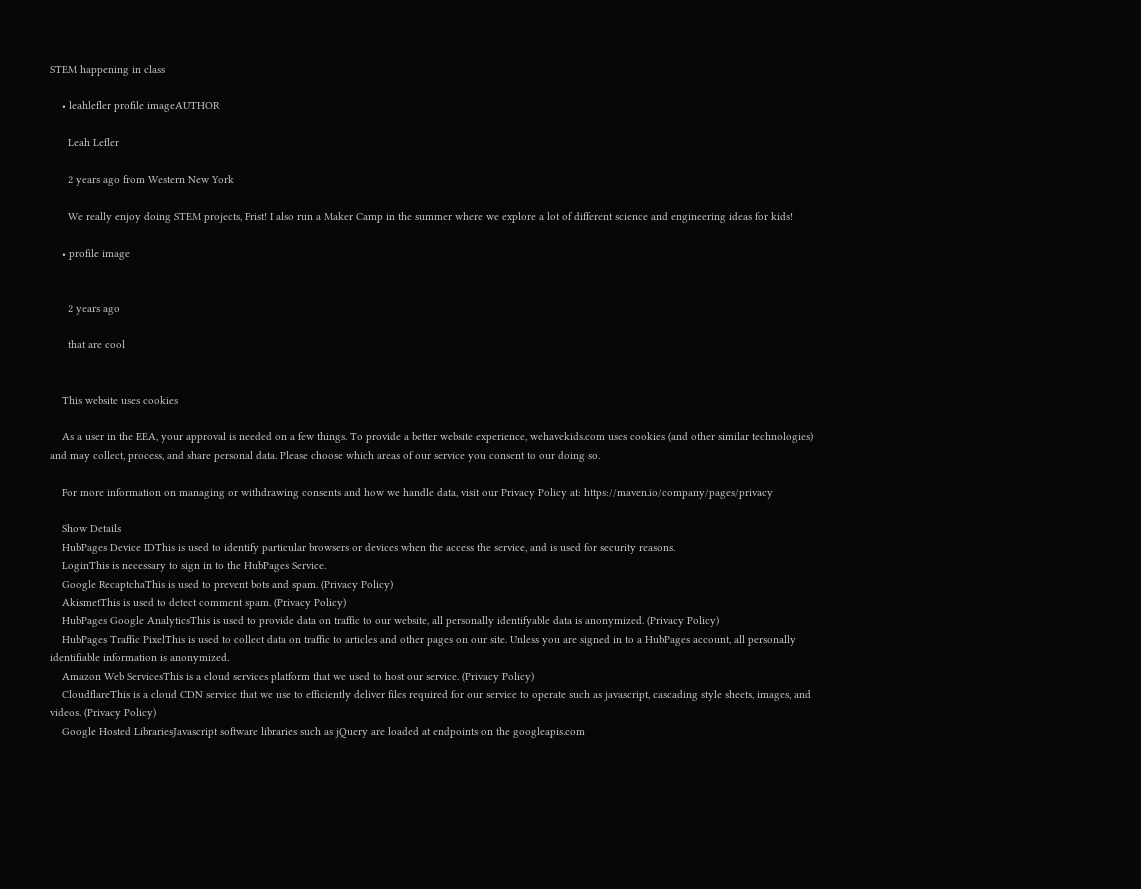STEM happening in class

    • leahlefler profile imageAUTHOR

      Leah Lefler

      2 years ago from Western New York

      We really enjoy doing STEM projects, Frist! I also run a Maker Camp in the summer where we explore a lot of different science and engineering ideas for kids!

    • profile image


      2 years ago

      that are cool


    This website uses cookies

    As a user in the EEA, your approval is needed on a few things. To provide a better website experience, wehavekids.com uses cookies (and other similar technologies) and may collect, process, and share personal data. Please choose which areas of our service you consent to our doing so.

    For more information on managing or withdrawing consents and how we handle data, visit our Privacy Policy at: https://maven.io/company/pages/privacy

    Show Details
    HubPages Device IDThis is used to identify particular browsers or devices when the access the service, and is used for security reasons.
    LoginThis is necessary to sign in to the HubPages Service.
    Google RecaptchaThis is used to prevent bots and spam. (Privacy Policy)
    AkismetThis is used to detect comment spam. (Privacy Policy)
    HubPages Google AnalyticsThis is used to provide data on traffic to our website, all personally identifyable data is anonymized. (Privacy Policy)
    HubPages Traffic PixelThis is used to collect data on traffic to articles and other pages on our site. Unless you are signed in to a HubPages account, all personally identifiable information is anonymized.
    Amazon Web ServicesThis is a cloud services platform that we used to host our service. (Privacy Policy)
    CloudflareThis is a cloud CDN service that we use to efficiently deliver files required for our service to operate such as javascript, cascading style sheets, images, and videos. (Privacy Policy)
    Google Hosted LibrariesJavascript software libraries such as jQuery are loaded at endpoints on the googleapis.com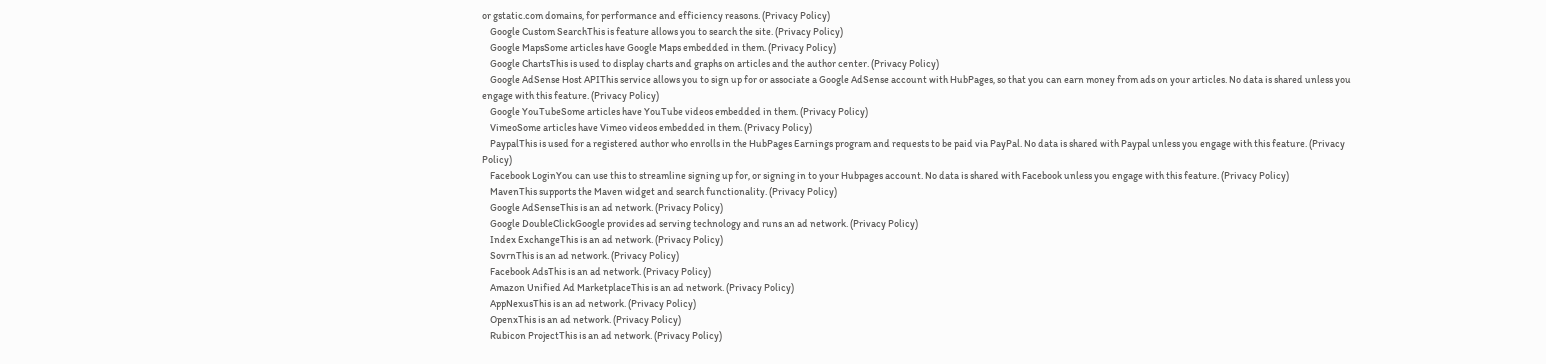or gstatic.com domains, for performance and efficiency reasons. (Privacy Policy)
    Google Custom SearchThis is feature allows you to search the site. (Privacy Policy)
    Google MapsSome articles have Google Maps embedded in them. (Privacy Policy)
    Google ChartsThis is used to display charts and graphs on articles and the author center. (Privacy Policy)
    Google AdSense Host APIThis service allows you to sign up for or associate a Google AdSense account with HubPages, so that you can earn money from ads on your articles. No data is shared unless you engage with this feature. (Privacy Policy)
    Google YouTubeSome articles have YouTube videos embedded in them. (Privacy Policy)
    VimeoSome articles have Vimeo videos embedded in them. (Privacy Policy)
    PaypalThis is used for a registered author who enrolls in the HubPages Earnings program and requests to be paid via PayPal. No data is shared with Paypal unless you engage with this feature. (Privacy Policy)
    Facebook LoginYou can use this to streamline signing up for, or signing in to your Hubpages account. No data is shared with Facebook unless you engage with this feature. (Privacy Policy)
    MavenThis supports the Maven widget and search functionality. (Privacy Policy)
    Google AdSenseThis is an ad network. (Privacy Policy)
    Google DoubleClickGoogle provides ad serving technology and runs an ad network. (Privacy Policy)
    Index ExchangeThis is an ad network. (Privacy Policy)
    SovrnThis is an ad network. (Privacy Policy)
    Facebook AdsThis is an ad network. (Privacy Policy)
    Amazon Unified Ad MarketplaceThis is an ad network. (Privacy Policy)
    AppNexusThis is an ad network. (Privacy Policy)
    OpenxThis is an ad network. (Privacy Policy)
    Rubicon ProjectThis is an ad network. (Privacy Policy)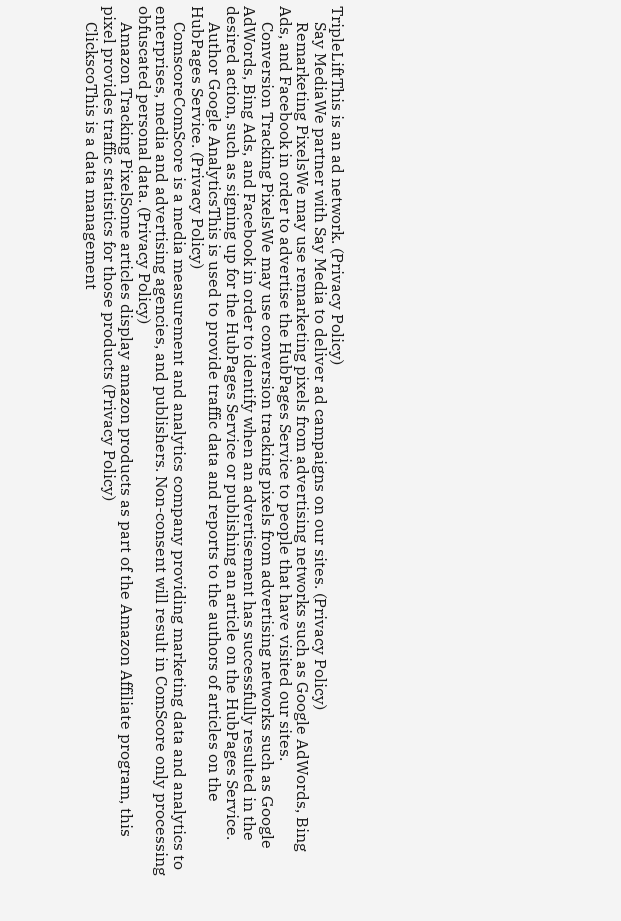TripleLiftThis is an ad network. (Privacy Policy)
    Say MediaWe partner with Say Media to deliver ad campaigns on our sites. (Privacy Policy)
    Remarketing PixelsWe may use remarketing pixels from advertising networks such as Google AdWords, Bing Ads, and Facebook in order to advertise the HubPages Service to people that have visited our sites.
    Conversion Tracking PixelsWe may use conversion tracking pixels from advertising networks such as Google AdWords, Bing Ads, and Facebook in order to identify when an advertisement has successfully resulted in the desired action, such as signing up for the HubPages Service or publishing an article on the HubPages Service.
    Author Google AnalyticsThis is used to provide traffic data and reports to the authors of articles on the HubPages Service. (Privacy Policy)
    ComscoreComScore is a media measurement and analytics company providing marketing data and analytics to enterprises, media and advertising agencies, and publishers. Non-consent will result in ComScore only processing obfuscated personal data. (Privacy Policy)
    Amazon Tracking PixelSome articles display amazon products as part of the Amazon Affiliate program, this pixel provides traffic statistics for those products (Privacy Policy)
    ClickscoThis is a data management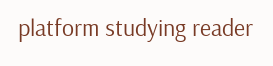platform studying reader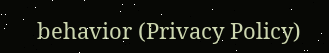behavior (Privacy Policy)